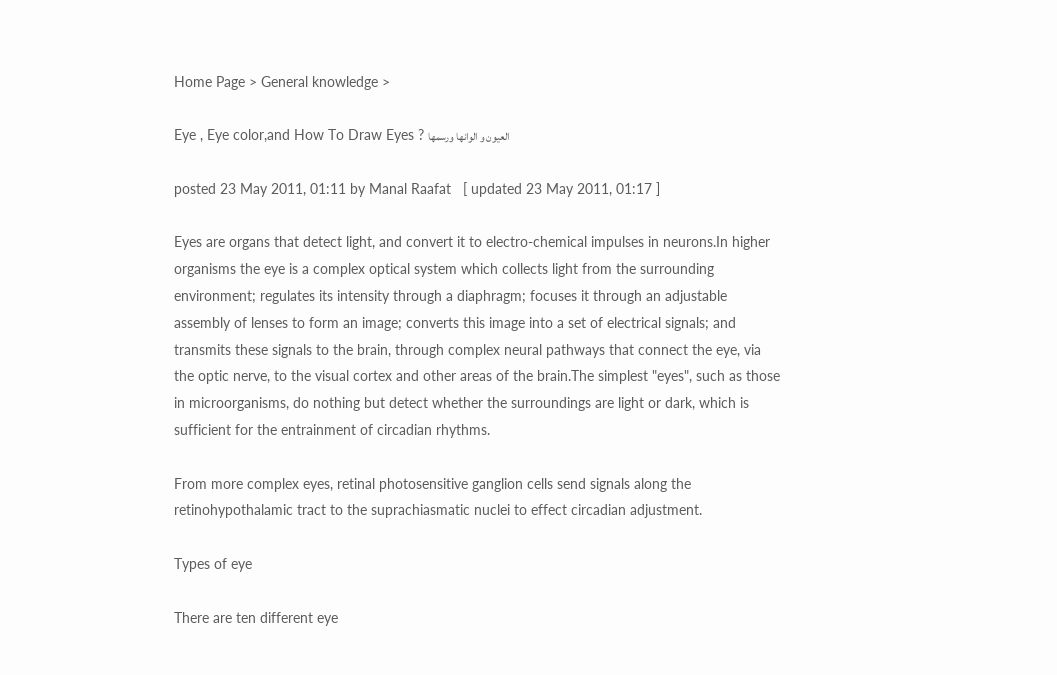Home Page > General knowledge >

Eye , Eye color,and How To Draw Eyes ? العيون و الوانها ورسمها

posted 23 May 2011, 01:11 by Manal Raafat   [ updated 23 May 2011, 01:17 ]

Eyes are organs that detect light, and convert it to electro-chemical impulses in neurons.In higher organisms the eye is a complex optical system which collects light from the surrounding environment; regulates its intensity through a diaphragm; focuses it through an adjustable assembly of lenses to form an image; converts this image into a set of electrical signals; and transmits these signals to the brain, through complex neural pathways that connect the eye, via the optic nerve, to the visual cortex and other areas of the brain.The simplest "eyes", such as those in microorganisms, do nothing but detect whether the surroundings are light or dark, which is sufficient for the entrainment of circadian rhythms.

From more complex eyes, retinal photosensitive ganglion cells send signals along the retinohypothalamic tract to the suprachiasmatic nuclei to effect circadian adjustment.

Types of eye

There are ten different eye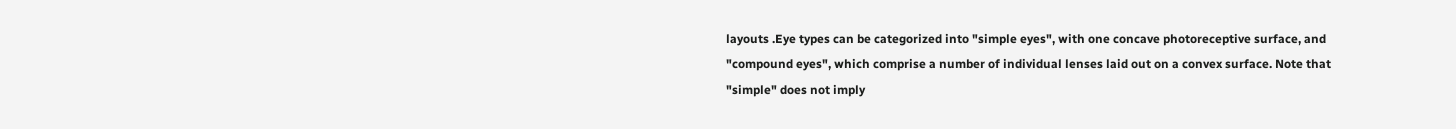layouts .Eye types can be categorized into "simple eyes", with one concave photoreceptive surface, and "compound eyes", which comprise a number of individual lenses laid out on a convex surface. Note that "simple" does not imply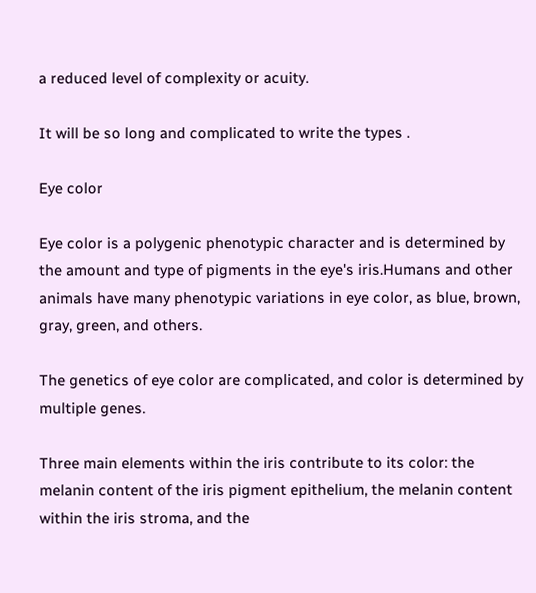a reduced level of complexity or acuity.

It will be so long and complicated to write the types .

Eye color

Eye color is a polygenic phenotypic character and is determined by the amount and type of pigments in the eye's iris.Humans and other animals have many phenotypic variations in eye color, as blue, brown, gray, green, and others.

The genetics of eye color are complicated, and color is determined by multiple genes.

Three main elements within the iris contribute to its color: the melanin content of the iris pigment epithelium, the melanin content within the iris stroma, and the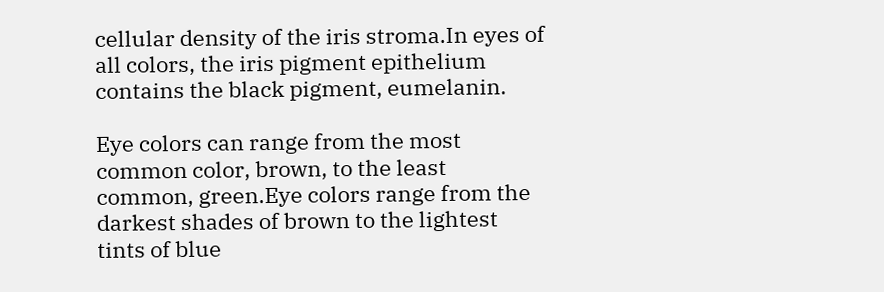cellular density of the iris stroma.In eyes of all colors, the iris pigment epithelium contains the black pigment, eumelanin.

Eye colors can range from the most common color, brown, to the least common, green.Eye colors range from the darkest shades of brown to the lightest tints of blue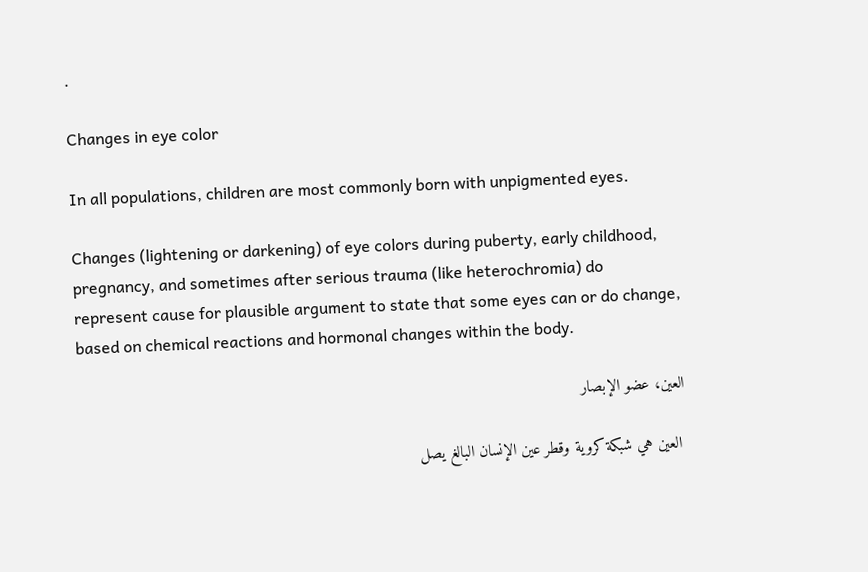.

Changes in eye color

In all populations, children are most commonly born with unpigmented eyes.

Changes (lightening or darkening) of eye colors during puberty, early childhood, pregnancy, and sometimes after serious trauma (like heterochromia) do represent cause for plausible argument to state that some eyes can or do change, based on chemical reactions and hormonal changes within the body.

العين، عضو الإبصار

 العين هي شبكة كروية وقطر عين الإنسان البالغ يصل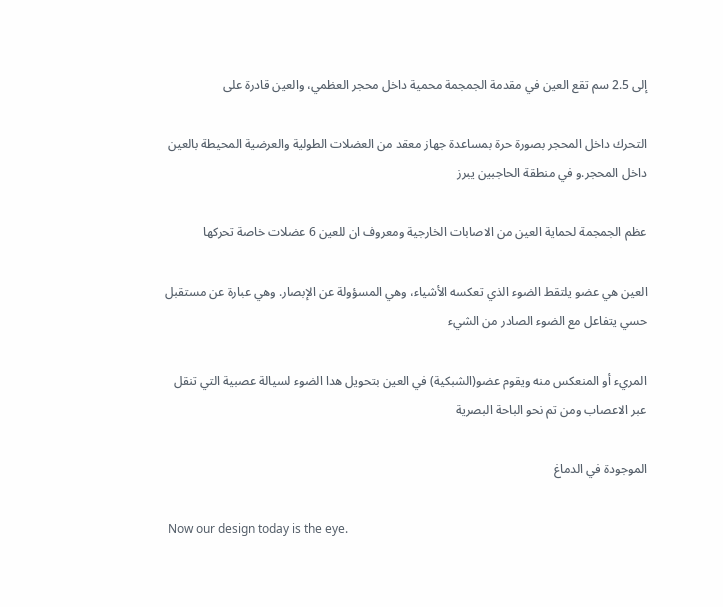إلى 2.5 سم تقع العين في مقدمة الجمجمة محمية داخل محجر العظمي، والعين قادرة على

التحرك داخل المحجر بصورة حرة بمساعدة جهاز معقد من العضلات الطولية والعرضية المحيطة بالعين داخل المحجر.و في منطقة الحاجبين يبرز

عظم الجمجمة لحماية العين من الاصابات الخارجية ومعروف ان للعين 6 عضلات خاصة تحركها

العين هي عضو يلتقط الضوء الذي تعكسه الأشياء، وهي المسؤولة عن الإبصار. وهي عبارة عن مستقبل حسي يتفاعل مع الضوء الصادر من الشيء

المريء أو المنعكس منه ويقوم عضو(الشبكية) في العين بتحويل هدا الضوء لسيالة عصبية التي تنقل عبر الاعصاب ومن تم نحو الباحة البصرية

الموجودة في الدماغ

 Now our design today is the eye.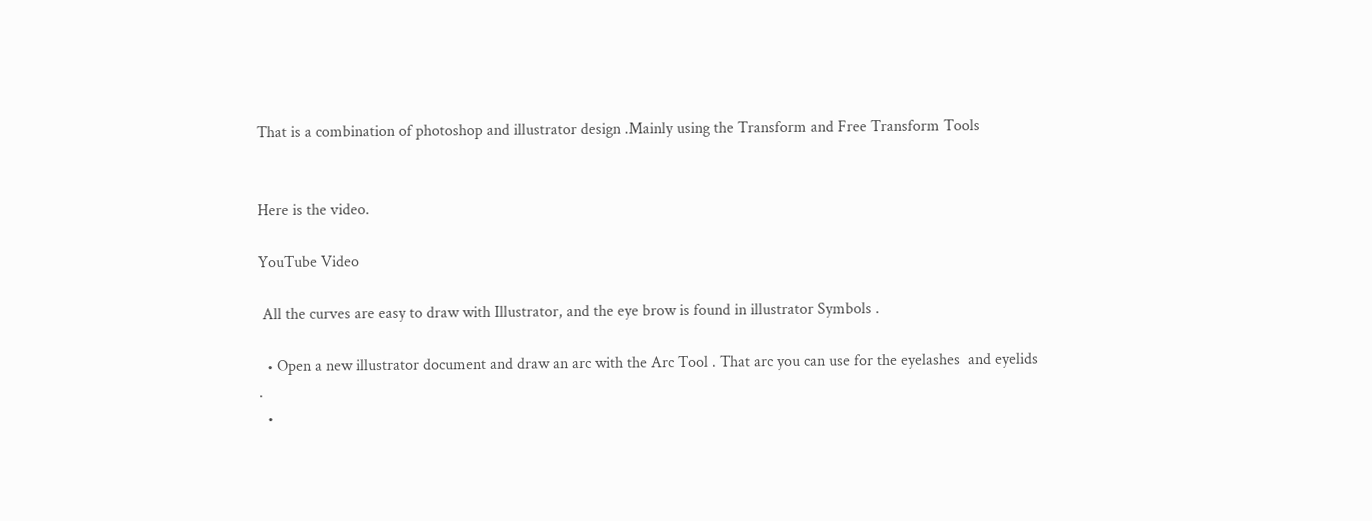That is a combination of photoshop and illustrator design .Mainly using the Transform and Free Transform Tools


Here is the video.

YouTube Video

 All the curves are easy to draw with Illustrator, and the eye brow is found in illustrator Symbols .

  • Open a new illustrator document and draw an arc with the Arc Tool . That arc you can use for the eyelashes  and eyelids .
  •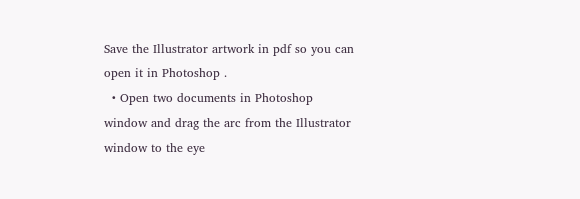Save the Illustrator artwork in pdf so you can open it in Photoshop .
  • Open two documents in Photoshop window and drag the arc from the Illustrator window to the eye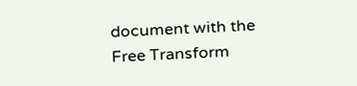document with the Free Transform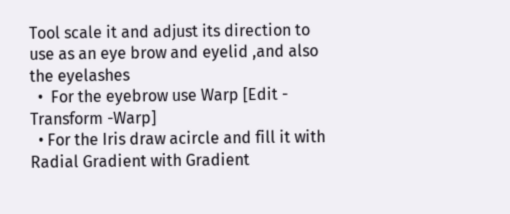Tool scale it and adjust its direction to use as an eye brow and eyelid ,and also the eyelashes
  •  For the eyebrow use Warp [Edit - Transform -Warp]
  • For the Iris draw acircle and fill it with Radial Gradient with Gradient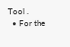Tool .
  • For the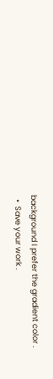background I prefer the gradient color .
  •  Save your work .